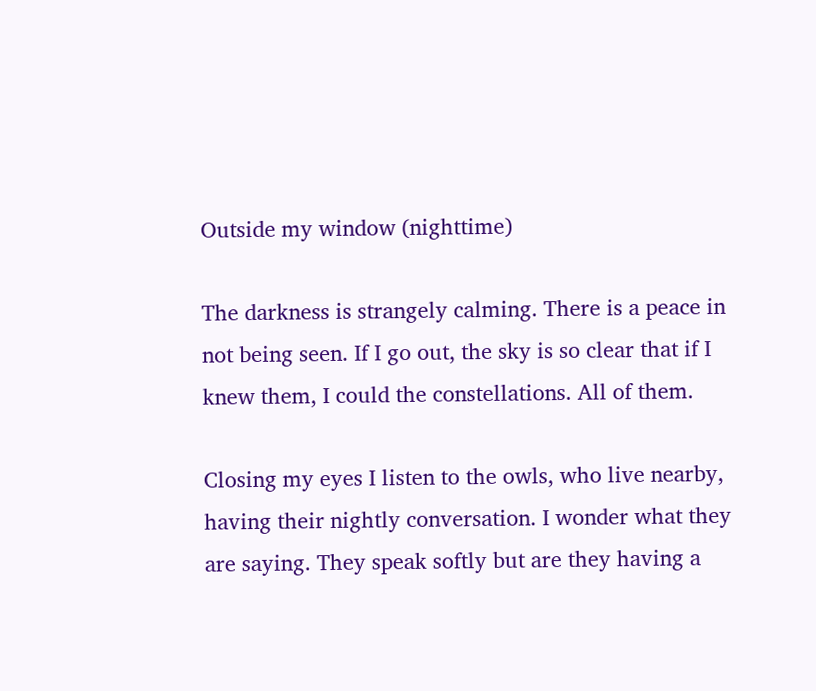Outside my window (nighttime)

The darkness is strangely calming. There is a peace in not being seen. If I go out, the sky is so clear that if I knew them, I could the constellations. All of them.

Closing my eyes I listen to the owls, who live nearby, having their nightly conversation. I wonder what they are saying. They speak softly but are they having a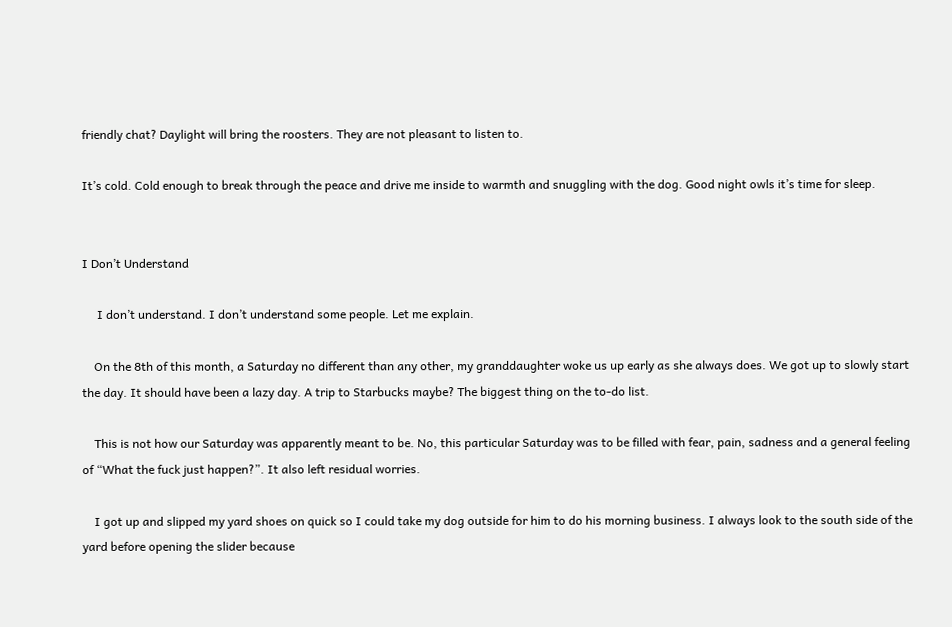friendly chat? Daylight will bring the roosters. They are not pleasant to listen to.

It’s cold. Cold enough to break through the peace and drive me inside to warmth and snuggling with the dog. Good night owls it’s time for sleep.


I Don’t Understand

     I don’t understand. I don’t understand some people. Let me explain.

    On the 8th of this month, a Saturday no different than any other, my granddaughter woke us up early as she always does. We got up to slowly start the day. It should have been a lazy day. A trip to Starbucks maybe? The biggest thing on the to-do list.

    This is not how our Saturday was apparently meant to be. No, this particular Saturday was to be filled with fear, pain, sadness and a general feeling of “What the fuck just happen?”. It also left residual worries.

    I got up and slipped my yard shoes on quick so I could take my dog outside for him to do his morning business. I always look to the south side of the yard before opening the slider because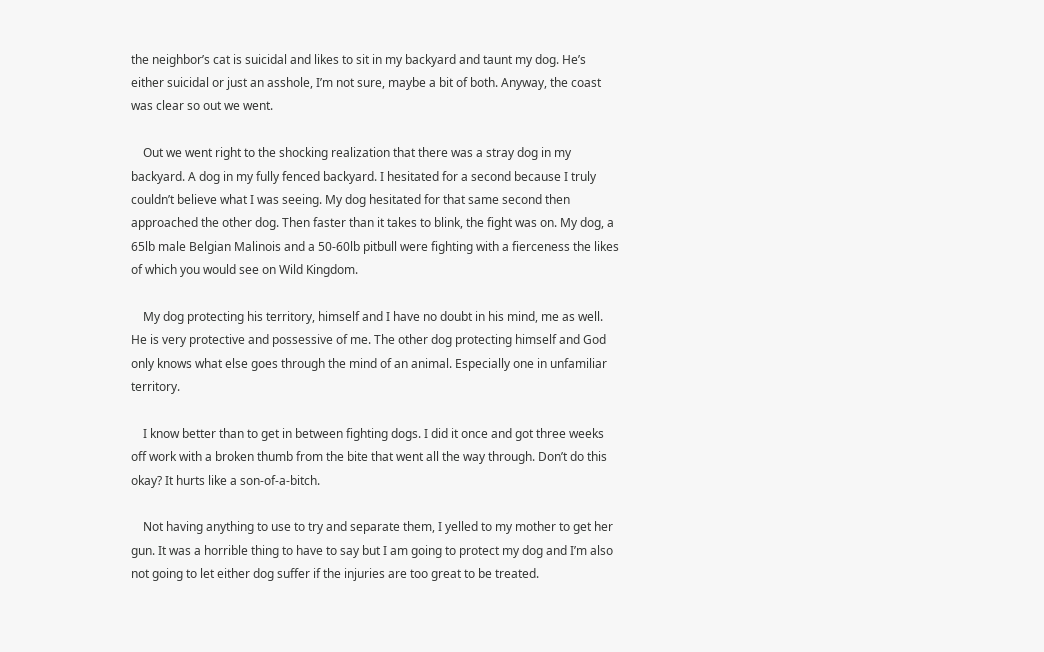the neighbor’s cat is suicidal and likes to sit in my backyard and taunt my dog. He’s either suicidal or just an asshole, I’m not sure, maybe a bit of both. Anyway, the coast was clear so out we went.

    Out we went right to the shocking realization that there was a stray dog in my backyard. A dog in my fully fenced backyard. I hesitated for a second because I truly couldn’t believe what I was seeing. My dog hesitated for that same second then approached the other dog. Then faster than it takes to blink, the fight was on. My dog, a 65lb male Belgian Malinois and a 50-60lb pitbull were fighting with a fierceness the likes of which you would see on Wild Kingdom.

    My dog protecting his territory, himself and I have no doubt in his mind, me as well. He is very protective and possessive of me. The other dog protecting himself and God only knows what else goes through the mind of an animal. Especially one in unfamiliar territory.

    I know better than to get in between fighting dogs. I did it once and got three weeks off work with a broken thumb from the bite that went all the way through. Don’t do this okay? It hurts like a son-of-a-bitch.

    Not having anything to use to try and separate them, I yelled to my mother to get her gun. It was a horrible thing to have to say but I am going to protect my dog and I’m also not going to let either dog suffer if the injuries are too great to be treated.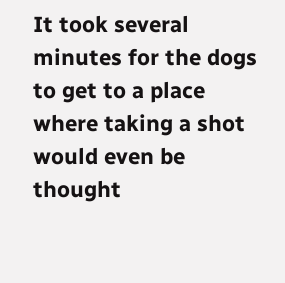It took several minutes for the dogs to get to a place where taking a shot would even be thought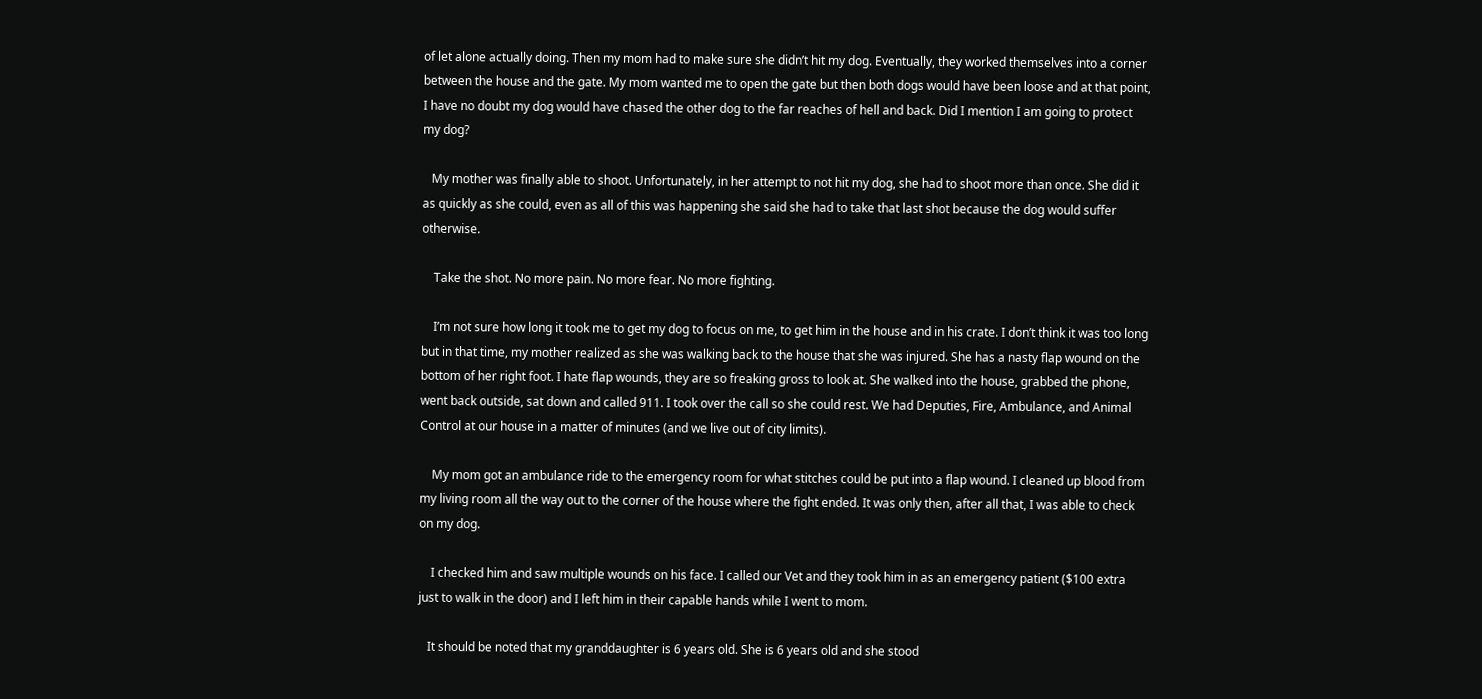of let alone actually doing. Then my mom had to make sure she didn’t hit my dog. Eventually, they worked themselves into a corner between the house and the gate. My mom wanted me to open the gate but then both dogs would have been loose and at that point, I have no doubt my dog would have chased the other dog to the far reaches of hell and back. Did I mention I am going to protect my dog?

   My mother was finally able to shoot. Unfortunately, in her attempt to not hit my dog, she had to shoot more than once. She did it as quickly as she could, even as all of this was happening she said she had to take that last shot because the dog would suffer otherwise.

    Take the shot. No more pain. No more fear. No more fighting.

    I’m not sure how long it took me to get my dog to focus on me, to get him in the house and in his crate. I don’t think it was too long but in that time, my mother realized as she was walking back to the house that she was injured. She has a nasty flap wound on the bottom of her right foot. I hate flap wounds, they are so freaking gross to look at. She walked into the house, grabbed the phone, went back outside, sat down and called 911. I took over the call so she could rest. We had Deputies, Fire, Ambulance, and Animal Control at our house in a matter of minutes (and we live out of city limits).

    My mom got an ambulance ride to the emergency room for what stitches could be put into a flap wound. I cleaned up blood from my living room all the way out to the corner of the house where the fight ended. It was only then, after all that, I was able to check on my dog.

    I checked him and saw multiple wounds on his face. I called our Vet and they took him in as an emergency patient ($100 extra just to walk in the door) and I left him in their capable hands while I went to mom.

   It should be noted that my granddaughter is 6 years old. She is 6 years old and she stood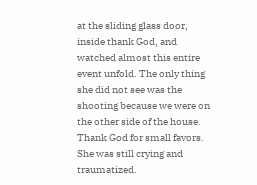at the sliding glass door, inside thank God, and watched almost this entire event unfold. The only thing she did not see was the shooting because we were on the other side of the house. Thank God for small favors. She was still crying and traumatized.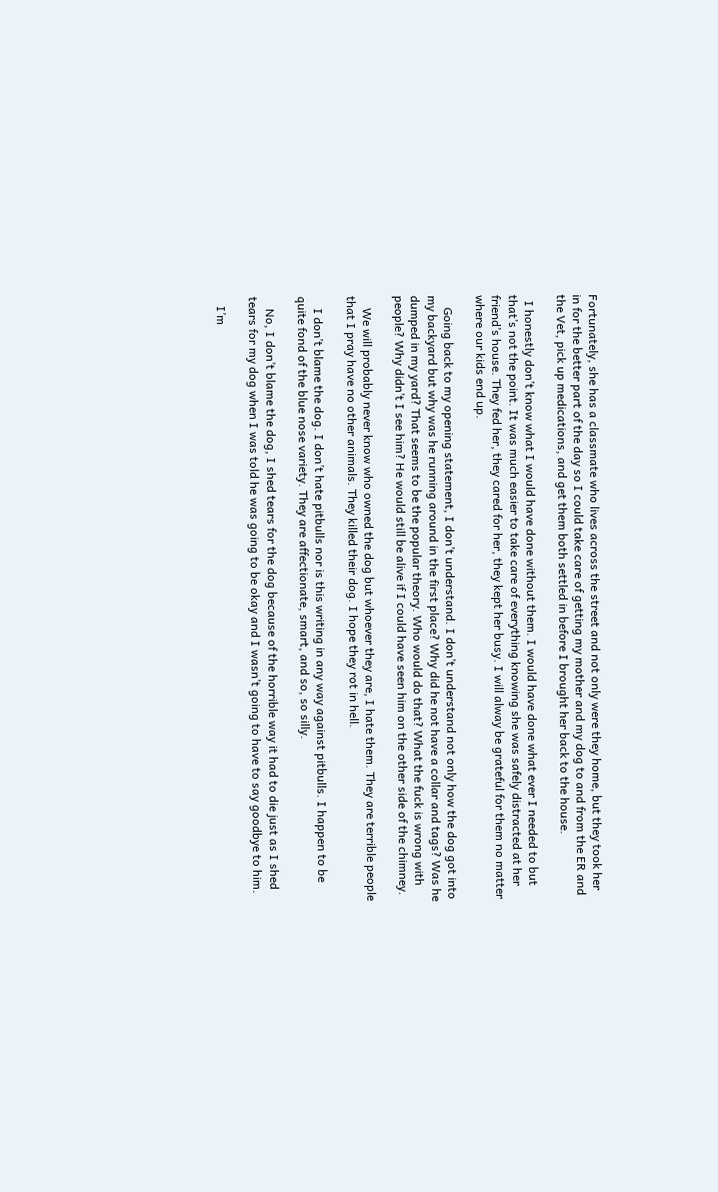Fortunately, she has a classmate who lives across the street and not only were they home, but they took her in for the better part of the day so I could take care of getting my mother and my dog to and from the ER and the Vet, pick up medications, and get them both settled in before I brought her back to the house.

  I honestly don’t know what I would have done without them. I would have done what ever I needed to but that’s not the point. It was much easier to take care of everything knowing she was safely distracted at her friend’s house. They fed her, they cared for her, they kept her busy. I will alway be grateful for them no matter where our kids end up.

    Going back to my opening statement, I don’t understand. I don’t understand not only how the dog got into my backyard but why was he running around in the first place? Why did he not have a collar and tags? Was he dumped in my yard? That seems to be the popular theory. Who would do that? What the fuck is wrong with people? Why didn’t I see him? He would still be alive if I could have seen him on the other side of the chimney.

    We will probably never know who owned the dog but whoever they are, I hate them. They are terrible people that I pray have no other animals. They killed their dog. I hope they rot in hell.

    I don’t blame the dog. I don’t hate pitbulls nor is this writing in any way against pitbulls. I happen to be quite fond of the blue nose variety. They are affectionate, smart, and so, so silly.

    No, I don’t blame the dog, I shed tears for the dog because of the horrible way it had to die just as I shed tears for my dog when I was told he was going to be okay and I wasn’t going to have to say goodbye to him.

   I’m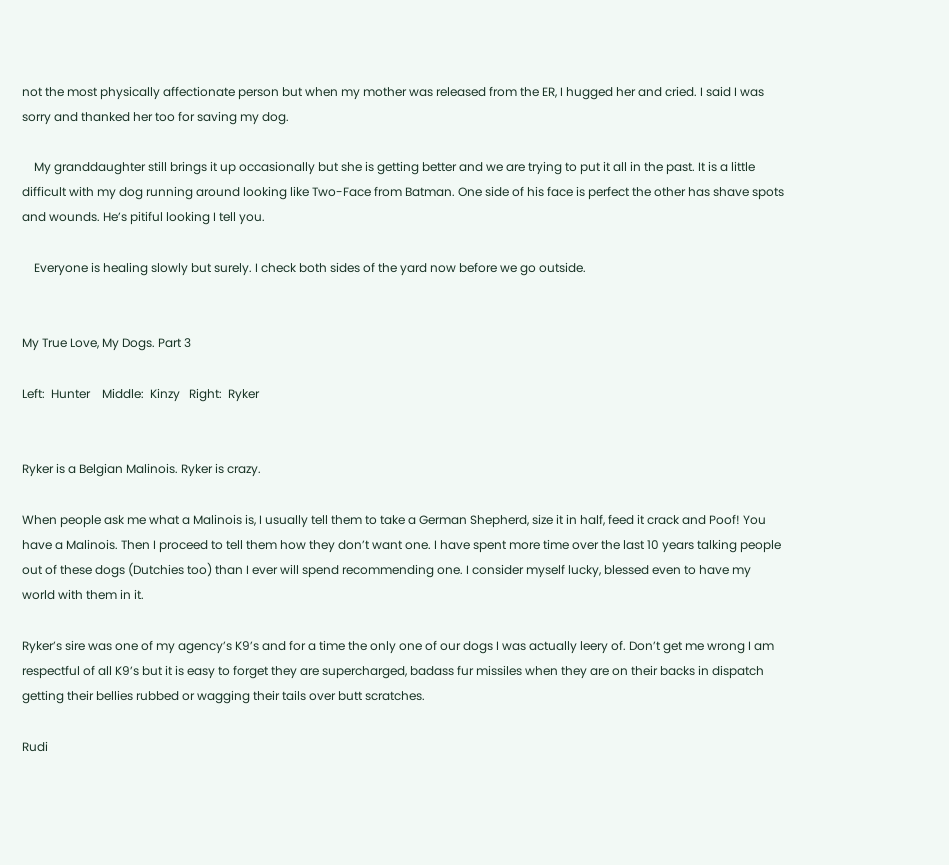not the most physically affectionate person but when my mother was released from the ER, I hugged her and cried. I said I was sorry and thanked her too for saving my dog.

    My granddaughter still brings it up occasionally but she is getting better and we are trying to put it all in the past. It is a little difficult with my dog running around looking like Two-Face from Batman. One side of his face is perfect the other has shave spots and wounds. He’s pitiful looking I tell you.

    Everyone is healing slowly but surely. I check both sides of the yard now before we go outside.


My True Love, My Dogs. Part 3

Left:  Hunter    Middle:  Kinzy   Right:  Ryker


Ryker is a Belgian Malinois. Ryker is crazy.

When people ask me what a Malinois is, I usually tell them to take a German Shepherd, size it in half, feed it crack and Poof! You have a Malinois. Then I proceed to tell them how they don’t want one. I have spent more time over the last 10 years talking people out of these dogs (Dutchies too) than I ever will spend recommending one. I consider myself lucky, blessed even to have my world with them in it.

Ryker’s sire was one of my agency’s K9’s and for a time the only one of our dogs I was actually leery of. Don’t get me wrong I am respectful of all K9’s but it is easy to forget they are supercharged, badass fur missiles when they are on their backs in dispatch getting their bellies rubbed or wagging their tails over butt scratches.

Rudi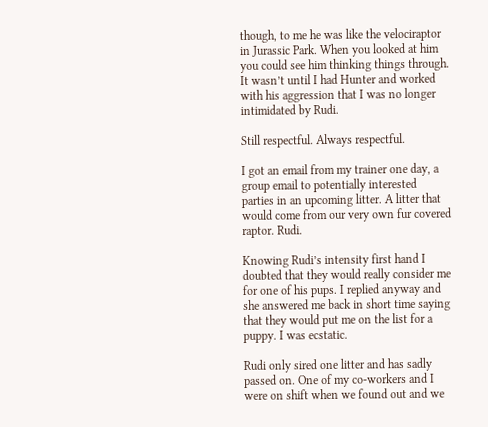though, to me he was like the velociraptor in Jurassic Park. When you looked at him you could see him thinking things through.  It wasn’t until I had Hunter and worked with his aggression that I was no longer intimidated by Rudi.

Still respectful. Always respectful.

I got an email from my trainer one day, a group email to potentially interested parties in an upcoming litter. A litter that would come from our very own fur covered raptor. Rudi.

Knowing Rudi’s intensity first hand I doubted that they would really consider me for one of his pups. I replied anyway and she answered me back in short time saying that they would put me on the list for a puppy. I was ecstatic.

Rudi only sired one litter and has sadly passed on. One of my co-workers and I were on shift when we found out and we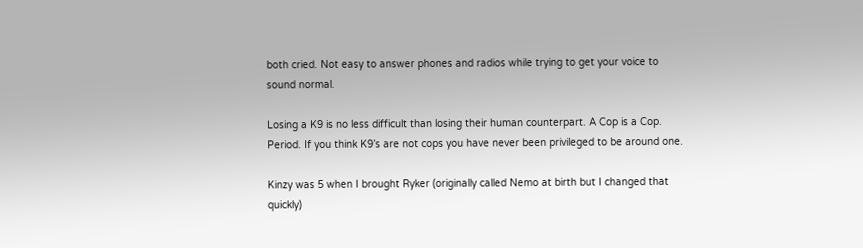both cried. Not easy to answer phones and radios while trying to get your voice to sound normal.

Losing a K9 is no less difficult than losing their human counterpart. A Cop is a Cop. Period. If you think K9’s are not cops you have never been privileged to be around one.

Kinzy was 5 when I brought Ryker (originally called Nemo at birth but I changed that quickly)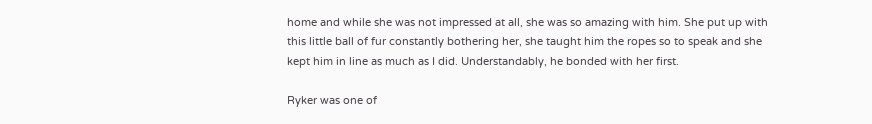home and while she was not impressed at all, she was so amazing with him. She put up with this little ball of fur constantly bothering her, she taught him the ropes so to speak and she kept him in line as much as I did. Understandably, he bonded with her first.

Ryker was one of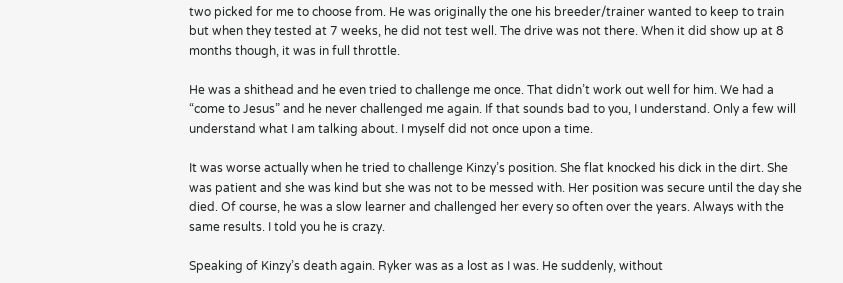two picked for me to choose from. He was originally the one his breeder/trainer wanted to keep to train but when they tested at 7 weeks, he did not test well. The drive was not there. When it did show up at 8 months though, it was in full throttle.

He was a shithead and he even tried to challenge me once. That didn’t work out well for him. We had a “come to Jesus” and he never challenged me again. If that sounds bad to you, I understand. Only a few will understand what I am talking about. I myself did not once upon a time.

It was worse actually when he tried to challenge Kinzy’s position. She flat knocked his dick in the dirt. She was patient and she was kind but she was not to be messed with. Her position was secure until the day she died. Of course, he was a slow learner and challenged her every so often over the years. Always with the same results. I told you he is crazy.

Speaking of Kinzy’s death again. Ryker was as a lost as I was. He suddenly, without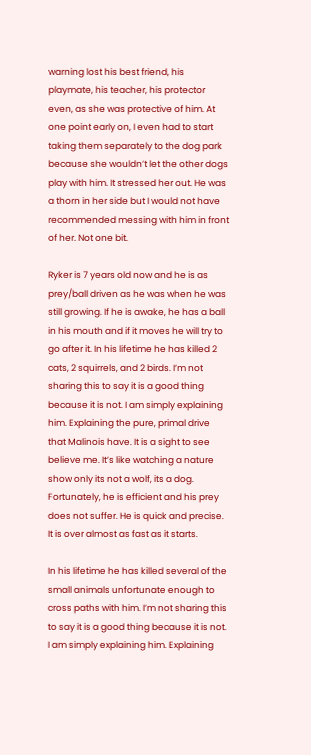warning lost his best friend, his playmate, his teacher, his protector even, as she was protective of him. At one point early on, I even had to start taking them separately to the dog park because she wouldn’t let the other dogs play with him. It stressed her out. He was a thorn in her side but I would not have recommended messing with him in front of her. Not one bit.

Ryker is 7 years old now and he is as prey/ball driven as he was when he was still growing. If he is awake, he has a ball in his mouth and if it moves he will try to go after it. In his lifetime he has killed 2 cats, 2 squirrels, and 2 birds. I’m not sharing this to say it is a good thing because it is not. I am simply explaining him. Explaining the pure, primal drive that Malinois have. It is a sight to see believe me. It’s like watching a nature show only its not a wolf, its a dog. Fortunately, he is efficient and his prey does not suffer. He is quick and precise. It is over almost as fast as it starts.

In his lifetime he has killed several of the small animals unfortunate enough to cross paths with him. I’m not sharing this to say it is a good thing because it is not. I am simply explaining him. Explaining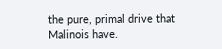the pure, primal drive that Malinois have.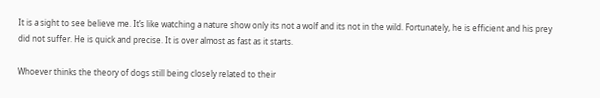It is a sight to see believe me. It’s like watching a nature show only its not a wolf and its not in the wild. Fortunately, he is efficient and his prey did not suffer. He is quick and precise. It is over almost as fast as it starts.

Whoever thinks the theory of dogs still being closely related to their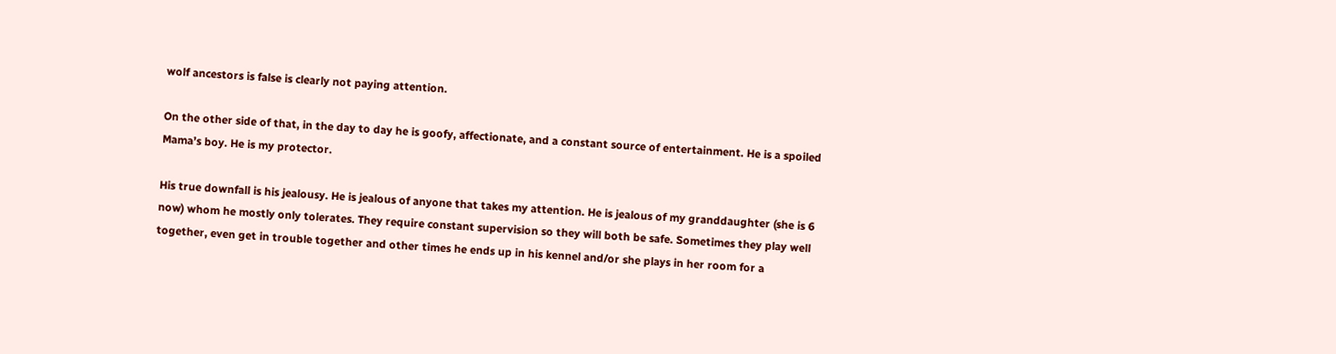wolf ancestors is false is clearly not paying attention.

On the other side of that, in the day to day he is goofy, affectionate, and a constant source of entertainment. He is a spoiled Mama’s boy. He is my protector.

His true downfall is his jealousy. He is jealous of anyone that takes my attention. He is jealous of my granddaughter (she is 6 now) whom he mostly only tolerates. They require constant supervision so they will both be safe. Sometimes they play well together, even get in trouble together and other times he ends up in his kennel and/or she plays in her room for a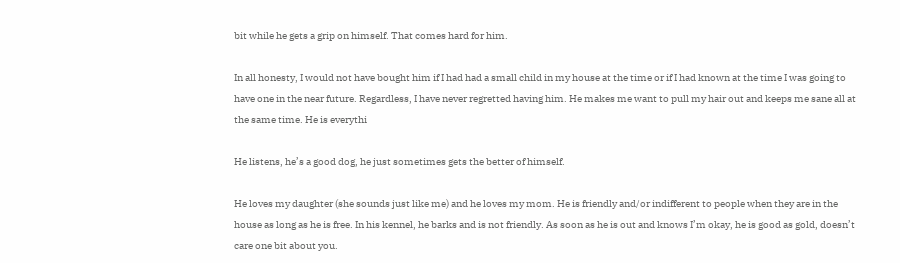bit while he gets a grip on himself. That comes hard for him.

In all honesty, I would not have bought him if I had had a small child in my house at the time or if I had known at the time I was going to have one in the near future. Regardless, I have never regretted having him. He makes me want to pull my hair out and keeps me sane all at the same time. He is everythi

He listens, he’s a good dog, he just sometimes gets the better of himself.

He loves my daughter (she sounds just like me) and he loves my mom. He is friendly and/or indifferent to people when they are in the house as long as he is free. In his kennel, he barks and is not friendly. As soon as he is out and knows I’m okay, he is good as gold, doesn’t care one bit about you.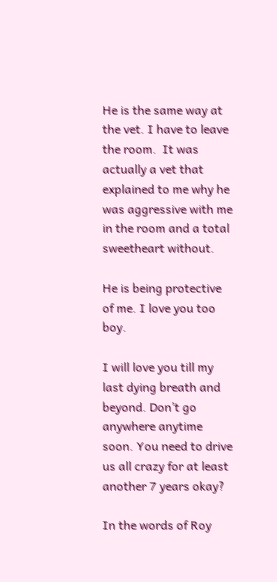He is the same way at the vet. I have to leave the room.  It was actually a vet that explained to me why he was aggressive with me in the room and a total sweetheart without.

He is being protective of me. I love you too boy.

I will love you till my last dying breath and beyond. Don’t go anywhere anytime soon. You need to drive us all crazy for at least another 7 years okay?

In the words of Roy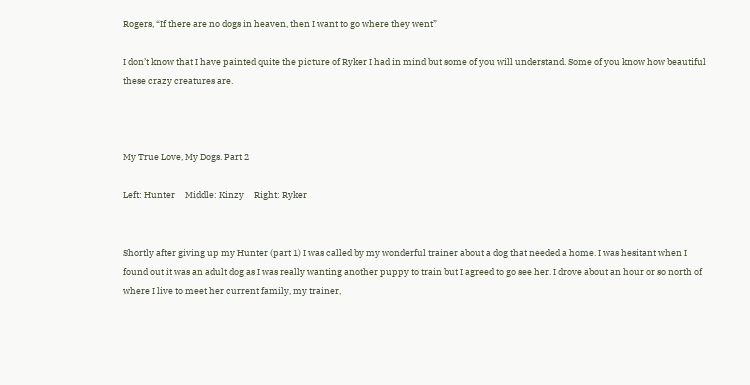Rogers, “If there are no dogs in heaven, then I want to go where they went”

I don’t know that I have painted quite the picture of Ryker I had in mind but some of you will understand. Some of you know how beautiful these crazy creatures are.



My True Love, My Dogs. Part 2

Left: Hunter     Middle: Kinzy     Right: Ryker


Shortly after giving up my Hunter (part 1) I was called by my wonderful trainer about a dog that needed a home. I was hesitant when I found out it was an adult dog as I was really wanting another puppy to train but I agreed to go see her. I drove about an hour or so north of where I live to meet her current family, my trainer,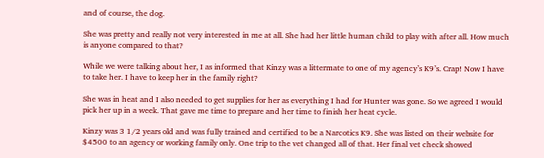and of course, the dog.

She was pretty and really not very interested in me at all. She had her little human child to play with after all. How much is anyone compared to that?

While we were talking about her, I as informed that Kinzy was a littermate to one of my agency’s K9’s. Crap! Now I have to take her. I have to keep her in the family right?

She was in heat and I also needed to get supplies for her as everything I had for Hunter was gone. So we agreed I would pick her up in a week. That gave me time to prepare and her time to finish her heat cycle.

Kinzy was 3 1/2 years old and was fully trained and certified to be a Narcotics K9. She was listed on their website for $4500 to an agency or working family only. One trip to the vet changed all of that. Her final vet check showed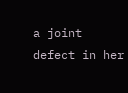a joint defect in her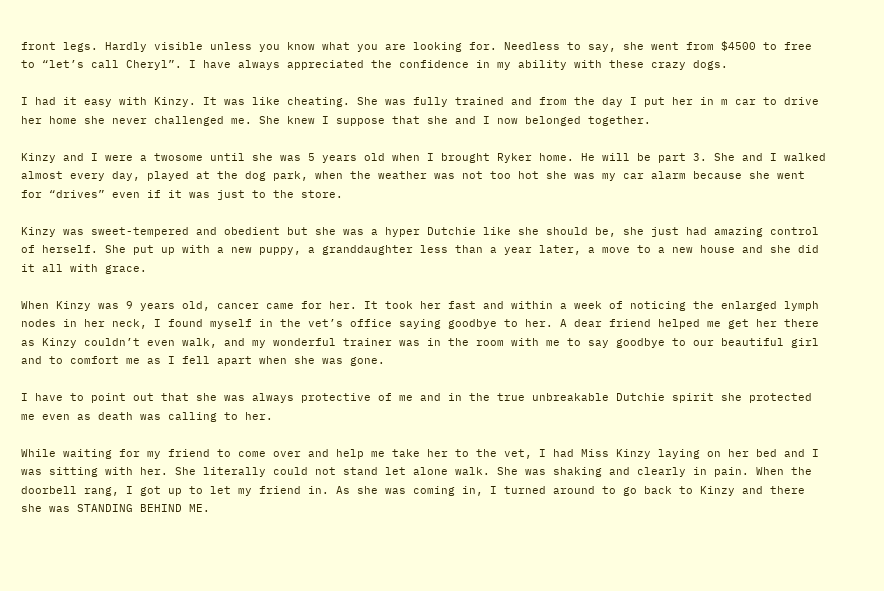front legs. Hardly visible unless you know what you are looking for. Needless to say, she went from $4500 to free to “let’s call Cheryl”. I have always appreciated the confidence in my ability with these crazy dogs.

I had it easy with Kinzy. It was like cheating. She was fully trained and from the day I put her in m car to drive her home she never challenged me. She knew I suppose that she and I now belonged together.

Kinzy and I were a twosome until she was 5 years old when I brought Ryker home. He will be part 3. She and I walked almost every day, played at the dog park, when the weather was not too hot she was my car alarm because she went for “drives” even if it was just to the store.

Kinzy was sweet-tempered and obedient but she was a hyper Dutchie like she should be, she just had amazing control of herself. She put up with a new puppy, a granddaughter less than a year later, a move to a new house and she did it all with grace.

When Kinzy was 9 years old, cancer came for her. It took her fast and within a week of noticing the enlarged lymph nodes in her neck, I found myself in the vet’s office saying goodbye to her. A dear friend helped me get her there as Kinzy couldn’t even walk, and my wonderful trainer was in the room with me to say goodbye to our beautiful girl and to comfort me as I fell apart when she was gone.

I have to point out that she was always protective of me and in the true unbreakable Dutchie spirit she protected me even as death was calling to her.

While waiting for my friend to come over and help me take her to the vet, I had Miss Kinzy laying on her bed and I was sitting with her. She literally could not stand let alone walk. She was shaking and clearly in pain. When the doorbell rang, I got up to let my friend in. As she was coming in, I turned around to go back to Kinzy and there she was STANDING BEHIND ME.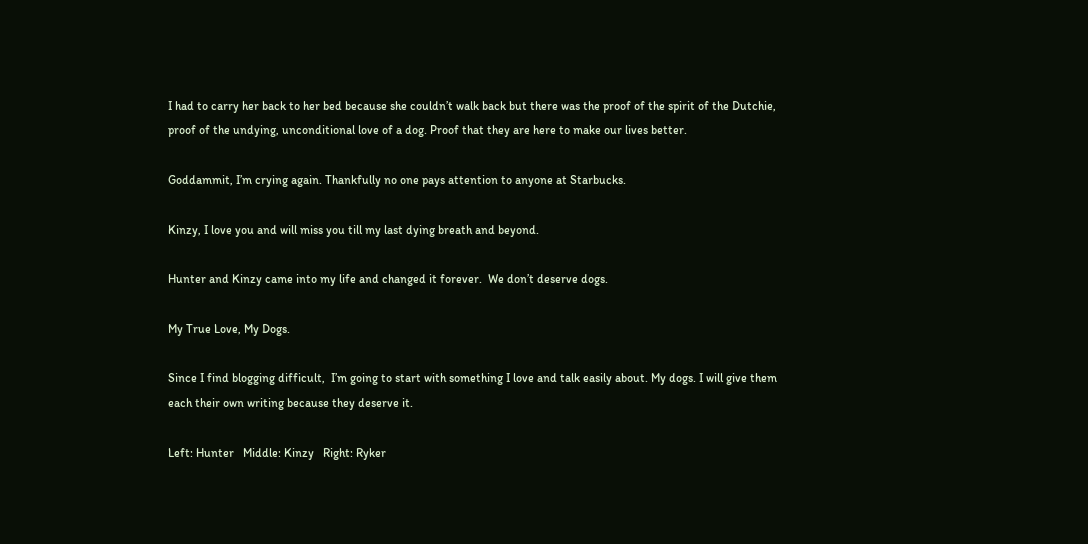I had to carry her back to her bed because she couldn’t walk back but there was the proof of the spirit of the Dutchie, proof of the undying, unconditional love of a dog. Proof that they are here to make our lives better.

Goddammit, I’m crying again. Thankfully no one pays attention to anyone at Starbucks.

Kinzy, I love you and will miss you till my last dying breath and beyond.

Hunter and Kinzy came into my life and changed it forever.  We don’t deserve dogs.

My True Love, My Dogs.

Since I find blogging difficult,  I’m going to start with something I love and talk easily about. My dogs. I will give them each their own writing because they deserve it.

Left: Hunter   Middle: Kinzy   Right: Ryker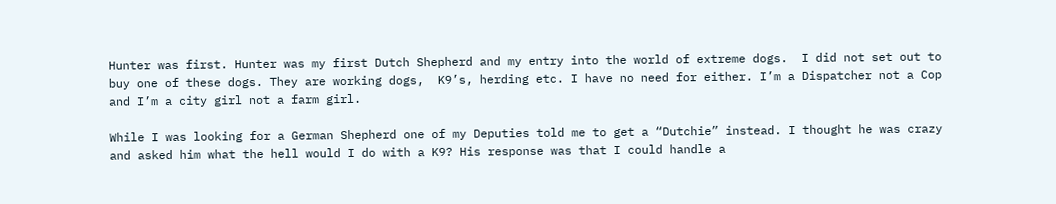Hunter was first. Hunter was my first Dutch Shepherd and my entry into the world of extreme dogs.  I did not set out to buy one of these dogs. They are working dogs,  K9’s, herding etc. I have no need for either. I’m a Dispatcher not a Cop and I’m a city girl not a farm girl.

While I was looking for a German Shepherd one of my Deputies told me to get a “Dutchie” instead. I thought he was crazy and asked him what the hell would I do with a K9? His response was that I could handle a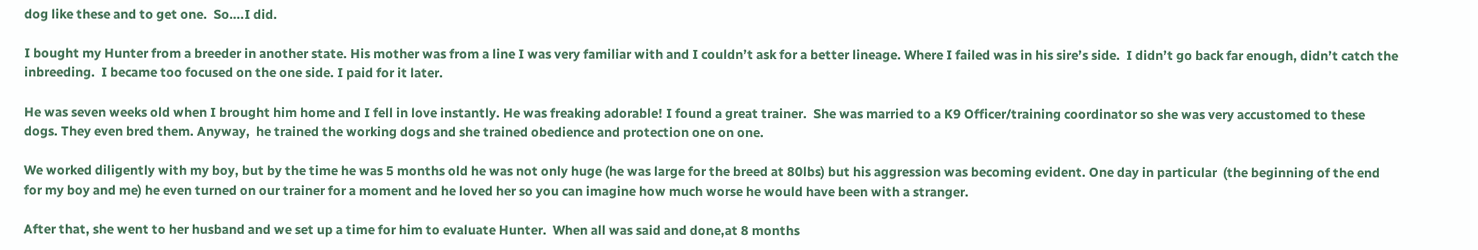dog like these and to get one.  So….I did.

I bought my Hunter from a breeder in another state. His mother was from a line I was very familiar with and I couldn’t ask for a better lineage. Where I failed was in his sire’s side.  I didn’t go back far enough, didn’t catch the inbreeding.  I became too focused on the one side. I paid for it later.

He was seven weeks old when I brought him home and I fell in love instantly. He was freaking adorable! I found a great trainer.  She was married to a K9 Officer/training coordinator so she was very accustomed to these dogs. They even bred them. Anyway,  he trained the working dogs and she trained obedience and protection one on one.

We worked diligently with my boy, but by the time he was 5 months old he was not only huge (he was large for the breed at 80lbs) but his aggression was becoming evident. One day in particular  (the beginning of the end for my boy and me) he even turned on our trainer for a moment and he loved her so you can imagine how much worse he would have been with a stranger.

After that, she went to her husband and we set up a time for him to evaluate Hunter.  When all was said and done,at 8 months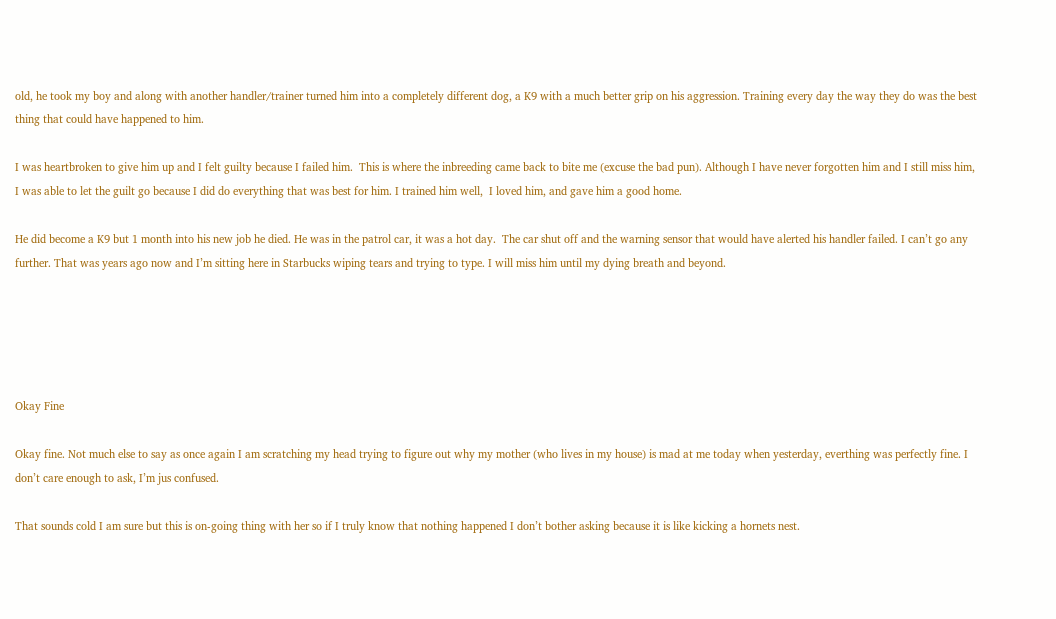old, he took my boy and along with another handler/trainer turned him into a completely different dog, a K9 with a much better grip on his aggression. Training every day the way they do was the best thing that could have happened to him.

I was heartbroken to give him up and I felt guilty because I failed him.  This is where the inbreeding came back to bite me (excuse the bad pun). Although I have never forgotten him and I still miss him,  I was able to let the guilt go because I did do everything that was best for him. I trained him well,  I loved him, and gave him a good home.

He did become a K9 but 1 month into his new job he died. He was in the patrol car, it was a hot day.  The car shut off and the warning sensor that would have alerted his handler failed. I can’t go any further. That was years ago now and I’m sitting here in Starbucks wiping tears and trying to type. I will miss him until my dying breath and beyond.





Okay Fine

Okay fine. Not much else to say as once again I am scratching my head trying to figure out why my mother (who lives in my house) is mad at me today when yesterday, everthing was perfectly fine. I don’t care enough to ask, I’m jus confused.

That sounds cold I am sure but this is on-going thing with her so if I truly know that nothing happened I don’t bother asking because it is like kicking a hornets nest.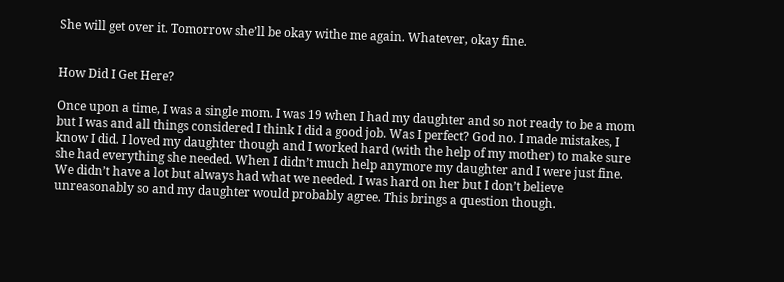She will get over it. Tomorrow she’ll be okay withe me again. Whatever, okay fine.


How Did I Get Here?

Once upon a time, I was a single mom. I was 19 when I had my daughter and so not ready to be a mom but I was and all things considered I think I did a good job. Was I perfect? God no. I made mistakes, I know I did. I loved my daughter though and I worked hard (with the help of my mother) to make sure she had everything she needed. When I didn’t much help anymore my daughter and I were just fine. We didn’t have a lot but always had what we needed. I was hard on her but I don’t believe unreasonably so and my daughter would probably agree. This brings a question though.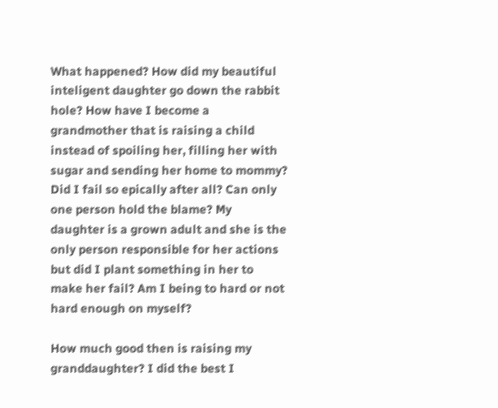What happened? How did my beautiful inteligent daughter go down the rabbit hole? How have I become a grandmother that is raising a child instead of spoiling her, filling her with sugar and sending her home to mommy? Did I fail so epically after all? Can only one person hold the blame? My daughter is a grown adult and she is the only person responsible for her actions but did I plant something in her to make her fail? Am I being to hard or not hard enough on myself?

How much good then is raising my granddaughter? I did the best I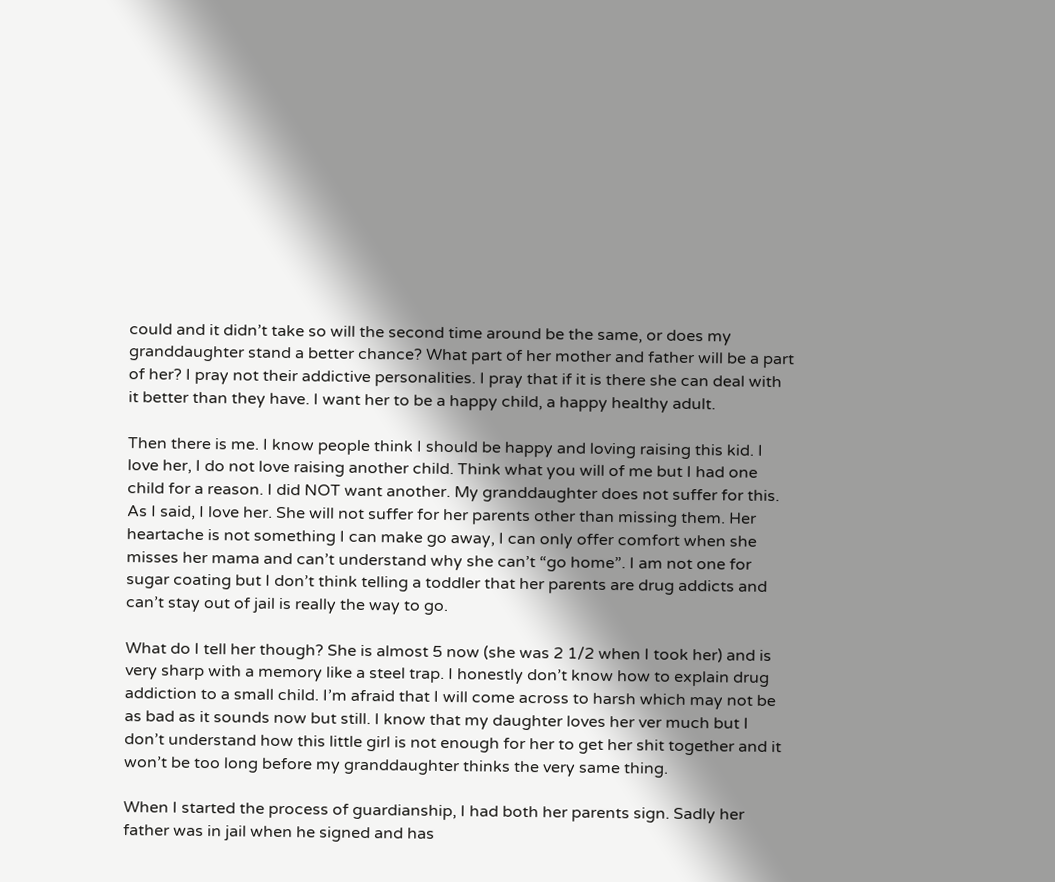could and it didn’t take so will the second time around be the same, or does my granddaughter stand a better chance? What part of her mother and father will be a part of her? I pray not their addictive personalities. I pray that if it is there she can deal with it better than they have. I want her to be a happy child, a happy healthy adult.

Then there is me. I know people think I should be happy and loving raising this kid. I love her, I do not love raising another child. Think what you will of me but I had one child for a reason. I did NOT want another. My granddaughter does not suffer for this. As I said, I love her. She will not suffer for her parents other than missing them. Her heartache is not something I can make go away, I can only offer comfort when she misses her mama and can’t understand why she can’t “go home”. I am not one for sugar coating but I don’t think telling a toddler that her parents are drug addicts and can’t stay out of jail is really the way to go.

What do I tell her though? She is almost 5 now (she was 2 1/2 when I took her) and is very sharp with a memory like a steel trap. I honestly don’t know how to explain drug addiction to a small child. I’m afraid that I will come across to harsh which may not be as bad as it sounds now but still. I know that my daughter loves her ver much but I don’t understand how this little girl is not enough for her to get her shit together and it won’t be too long before my granddaughter thinks the very same thing.

When I started the process of guardianship, I had both her parents sign. Sadly her father was in jail when he signed and has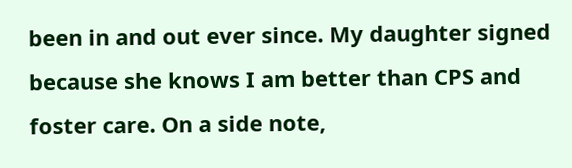been in and out ever since. My daughter signed because she knows I am better than CPS and foster care. On a side note,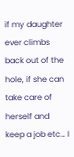if my daughter ever climbs back out of the hole, if she can take care of herself and keep a job etc… I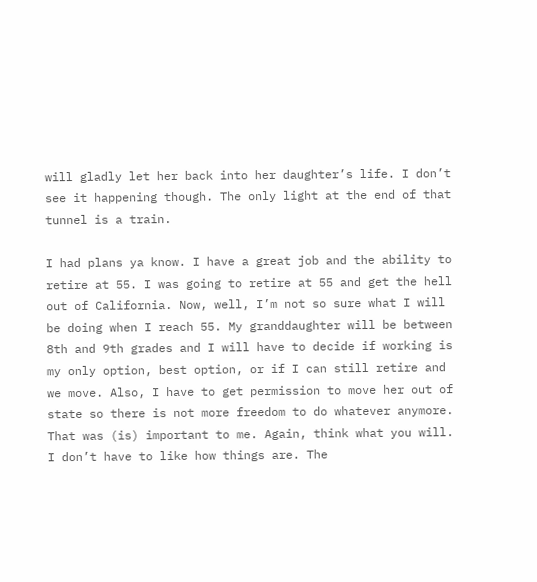will gladly let her back into her daughter’s life. I don’t see it happening though. The only light at the end of that tunnel is a train.

I had plans ya know. I have a great job and the ability to retire at 55. I was going to retire at 55 and get the hell out of California. Now, well, I’m not so sure what I will be doing when I reach 55. My granddaughter will be between 8th and 9th grades and I will have to decide if working is my only option, best option, or if I can still retire and we move. Also, I have to get permission to move her out of state so there is not more freedom to do whatever anymore. That was (is) important to me. Again, think what you will. I don’t have to like how things are. The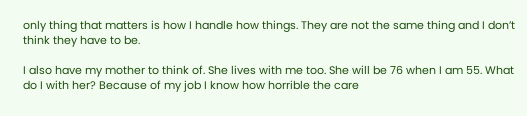only thing that matters is how I handle how things. They are not the same thing and I don’t think they have to be.

I also have my mother to think of. She lives with me too. She will be 76 when I am 55. What do I with her? Because of my job I know how horrible the care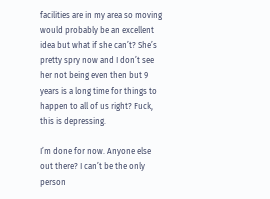facilities are in my area so moving would probably be an excellent idea but what if she can’t? She’s pretty spry now and I don’t see her not being even then but 9 years is a long time for things to happen to all of us right? Fuck, this is depressing.

I’m done for now. Anyone else out there? I can’t be the only person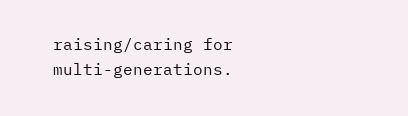raising/caring for multi-generations.